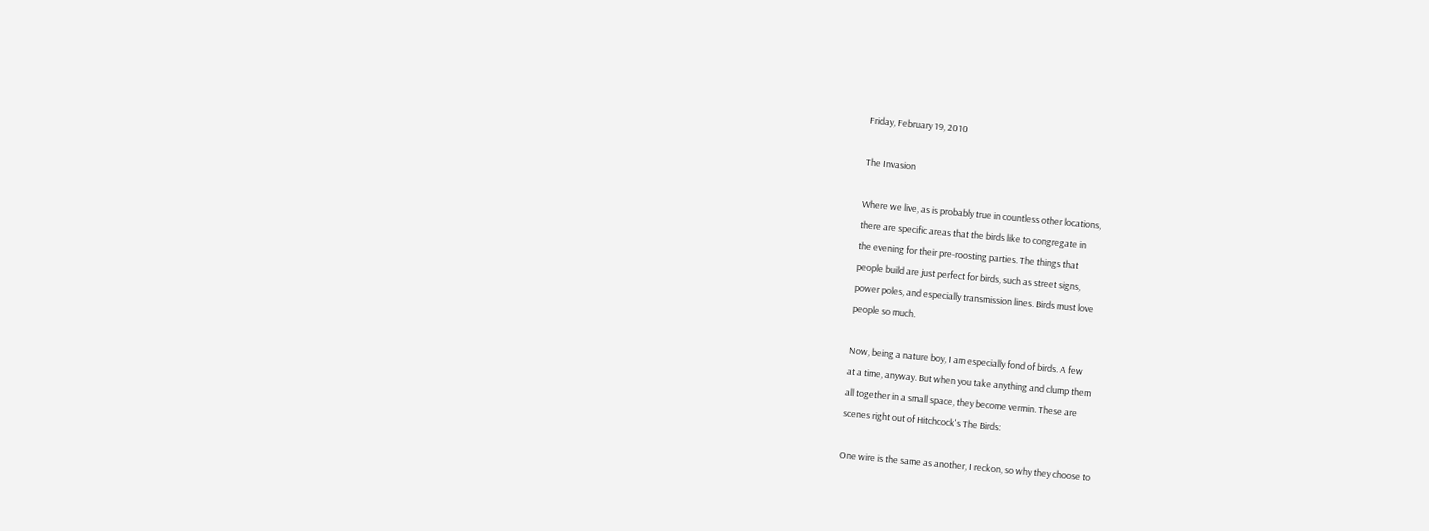Friday, February 19, 2010

The Invasion

Where we live, as is probably true in countless other locations,
there are specific areas that the birds like to congregate in
the evening for their pre-roosting parties. The things that
people build are just perfect for birds, such as street signs,
power poles, and especially transmission lines. Birds must love
people so much.

Now, being a nature boy, I am especially fond of birds. A few
at a time, anyway. But when you take anything and clump them
all together in a small space, they become vermin. These are
scenes right out of Hitchcock's The Birds:

One wire is the same as another, I reckon, so why they choose to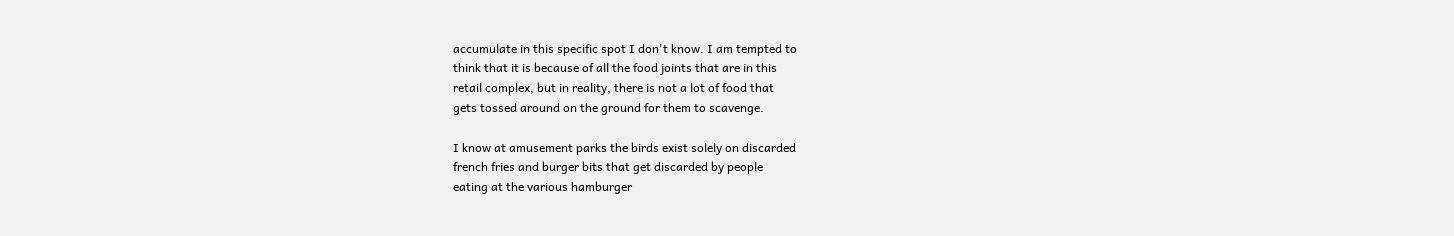accumulate in this specific spot I don't know. I am tempted to
think that it is because of all the food joints that are in this
retail complex, but in reality, there is not a lot of food that
gets tossed around on the ground for them to scavenge.

I know at amusement parks the birds exist solely on discarded
french fries and burger bits that get discarded by people
eating at the various hamburger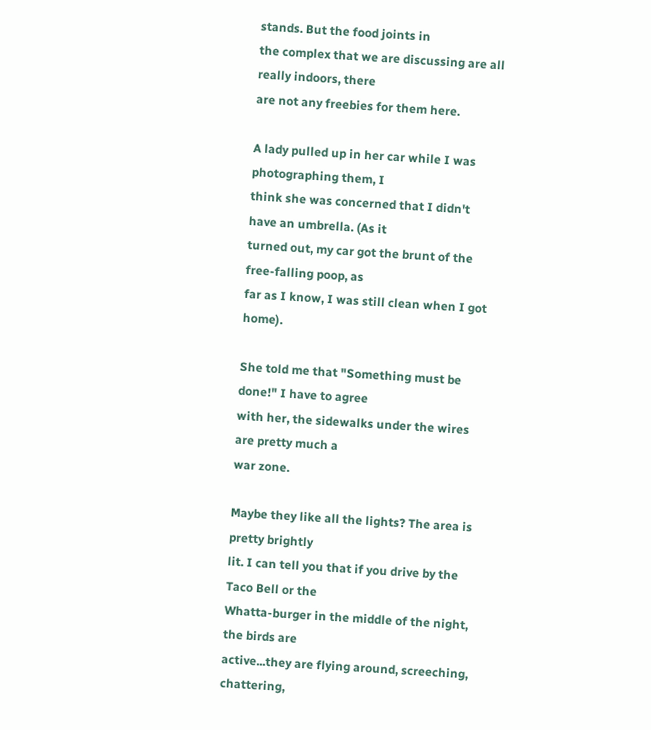stands. But the food joints in
the complex that we are discussing are all really indoors, there
are not any freebies for them here.

A lady pulled up in her car while I was photographing them, I
think she was concerned that I didn't have an umbrella. (As it
turned out, my car got the brunt of the free-falling poop, as
far as I know, I was still clean when I got home).

She told me that "Something must be done!" I have to agree
with her, the sidewalks under the wires are pretty much a
war zone.

Maybe they like all the lights? The area is pretty brightly
lit. I can tell you that if you drive by the Taco Bell or the
Whatta-burger in the middle of the night, the birds are
active...they are flying around, screeching, chattering,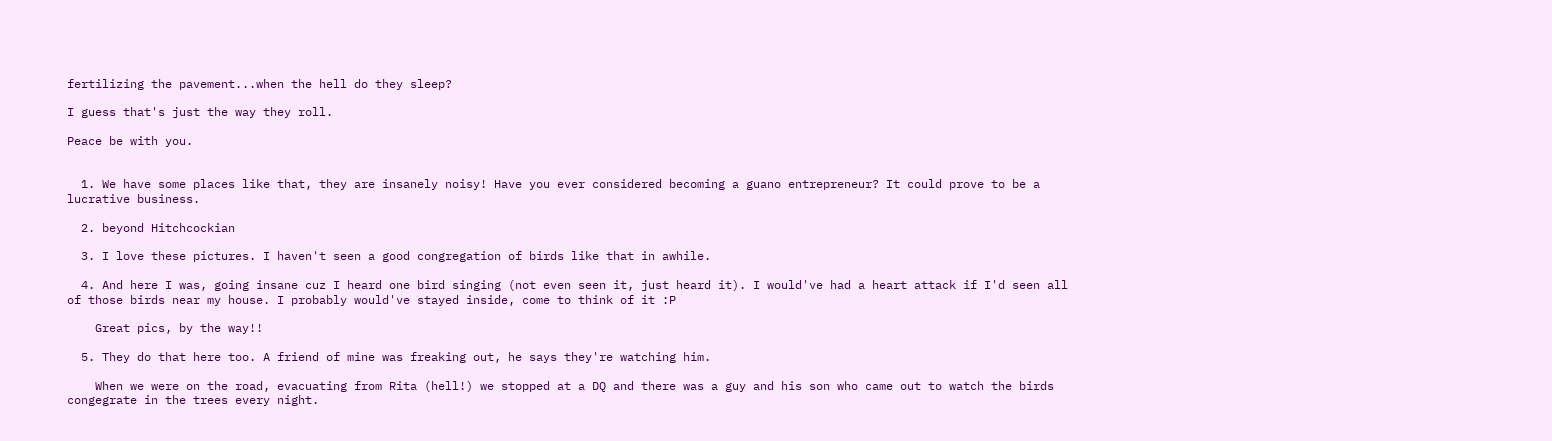fertilizing the pavement...when the hell do they sleep?

I guess that's just the way they roll.

Peace be with you.


  1. We have some places like that, they are insanely noisy! Have you ever considered becoming a guano entrepreneur? It could prove to be a lucrative business.

  2. beyond Hitchcockian

  3. I love these pictures. I haven't seen a good congregation of birds like that in awhile.

  4. And here I was, going insane cuz I heard one bird singing (not even seen it, just heard it). I would've had a heart attack if I'd seen all of those birds near my house. I probably would've stayed inside, come to think of it :P

    Great pics, by the way!!

  5. They do that here too. A friend of mine was freaking out, he says they're watching him.

    When we were on the road, evacuating from Rita (hell!) we stopped at a DQ and there was a guy and his son who came out to watch the birds congegrate in the trees every night.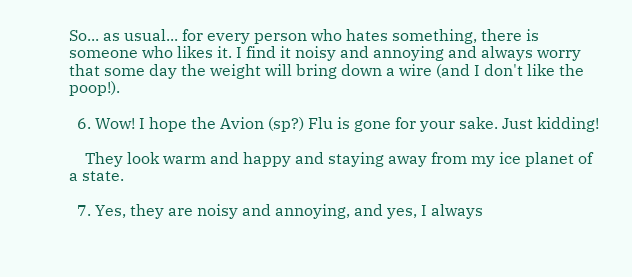So... as usual... for every person who hates something, there is someone who likes it. I find it noisy and annoying and always worry that some day the weight will bring down a wire (and I don't like the poop!).

  6. Wow! I hope the Avion (sp?) Flu is gone for your sake. Just kidding!

    They look warm and happy and staying away from my ice planet of a state.

  7. Yes, they are noisy and annoying, and yes, I always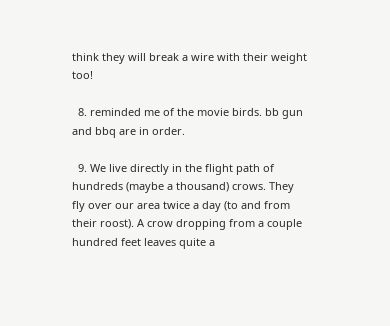think they will break a wire with their weight too!

  8. reminded me of the movie birds. bb gun and bbq are in order.

  9. We live directly in the flight path of hundreds (maybe a thousand) crows. They fly over our area twice a day (to and from their roost). A crow dropping from a couple hundred feet leaves quite a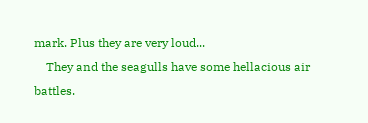mark. Plus they are very loud...
    They and the seagulls have some hellacious air battles.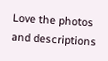Love the photos and descriptions